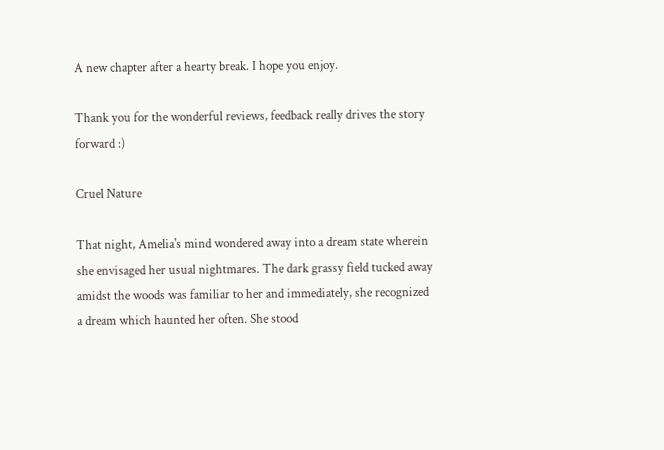A new chapter after a hearty break. I hope you enjoy.

Thank you for the wonderful reviews, feedback really drives the story forward :)

Cruel Nature

That night, Amelia's mind wondered away into a dream state wherein she envisaged her usual nightmares. The dark grassy field tucked away amidst the woods was familiar to her and immediately, she recognized a dream which haunted her often. She stood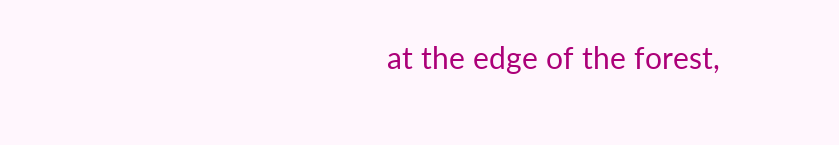at the edge of the forest,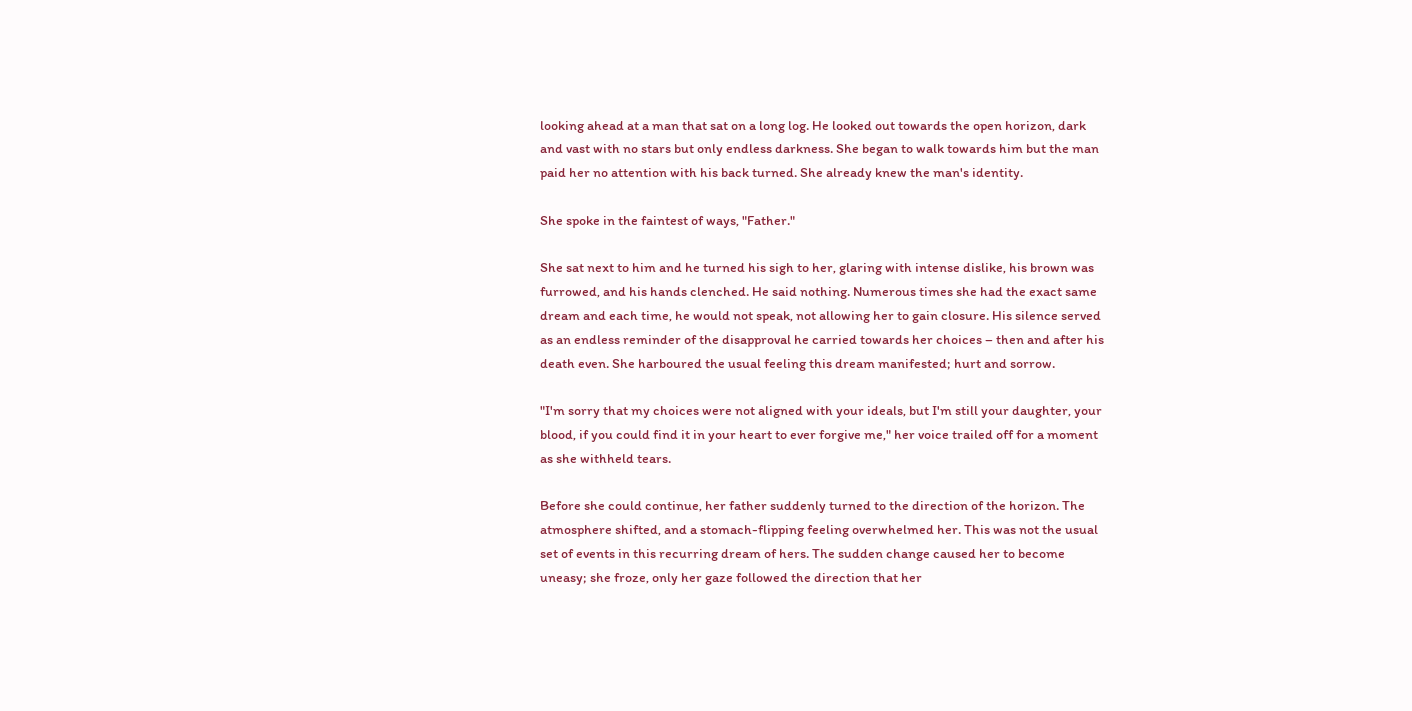looking ahead at a man that sat on a long log. He looked out towards the open horizon, dark and vast with no stars but only endless darkness. She began to walk towards him but the man paid her no attention with his back turned. She already knew the man's identity.

She spoke in the faintest of ways, "Father."

She sat next to him and he turned his sigh to her, glaring with intense dislike, his brown was furrowed, and his hands clenched. He said nothing. Numerous times she had the exact same dream and each time, he would not speak, not allowing her to gain closure. His silence served as an endless reminder of the disapproval he carried towards her choices – then and after his death even. She harboured the usual feeling this dream manifested; hurt and sorrow.

"I'm sorry that my choices were not aligned with your ideals, but I'm still your daughter, your blood, if you could find it in your heart to ever forgive me," her voice trailed off for a moment as she withheld tears.

Before she could continue, her father suddenly turned to the direction of the horizon. The atmosphere shifted, and a stomach-flipping feeling overwhelmed her. This was not the usual set of events in this recurring dream of hers. The sudden change caused her to become uneasy; she froze, only her gaze followed the direction that her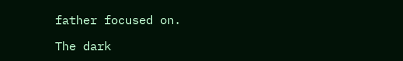father focused on.

The dark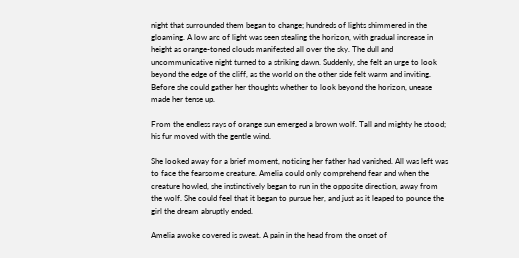night that surrounded them began to change; hundreds of lights shimmered in the gloaming. A low arc of light was seen stealing the horizon, with gradual increase in height as orange-toned clouds manifested all over the sky. The dull and uncommunicative night turned to a striking dawn. Suddenly, she felt an urge to look beyond the edge of the cliff, as the world on the other side felt warm and inviting. Before she could gather her thoughts whether to look beyond the horizon, unease made her tense up.

From the endless rays of orange sun emerged a brown wolf. Tall and mighty he stood; his fur moved with the gentle wind.

She looked away for a brief moment, noticing her father had vanished. All was left was to face the fearsome creature. Amelia could only comprehend fear and when the creature howled, she instinctively began to run in the opposite direction, away from the wolf. She could feel that it began to pursue her, and just as it leaped to pounce the girl the dream abruptly ended.

Amelia awoke covered is sweat. A pain in the head from the onset of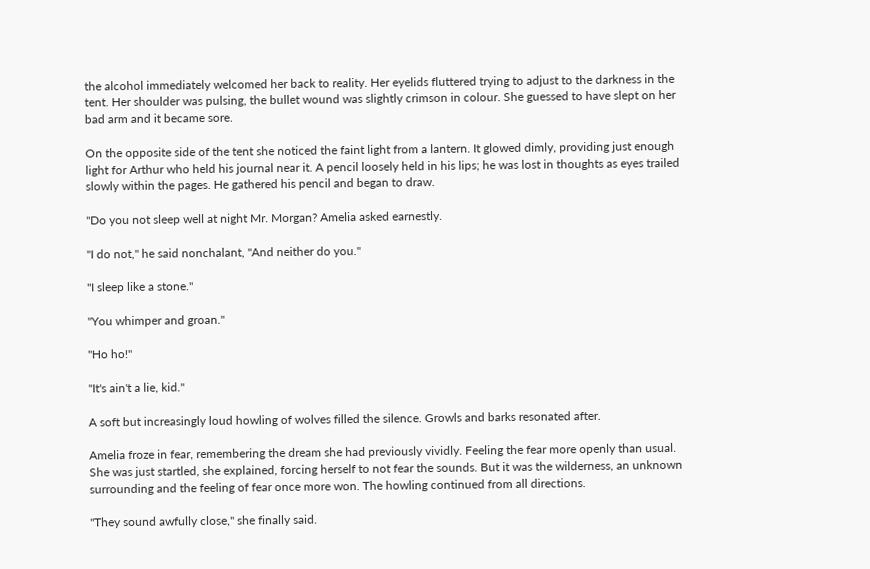the alcohol immediately welcomed her back to reality. Her eyelids fluttered trying to adjust to the darkness in the tent. Her shoulder was pulsing, the bullet wound was slightly crimson in colour. She guessed to have slept on her bad arm and it became sore.

On the opposite side of the tent she noticed the faint light from a lantern. It glowed dimly, providing just enough light for Arthur who held his journal near it. A pencil loosely held in his lips; he was lost in thoughts as eyes trailed slowly within the pages. He gathered his pencil and began to draw.

"Do you not sleep well at night Mr. Morgan? Amelia asked earnestly.

"I do not," he said nonchalant, "And neither do you."

"I sleep like a stone."

"You whimper and groan."

"Ho ho!"

"It's ain't a lie, kid."

A soft but increasingly loud howling of wolves filled the silence. Growls and barks resonated after.

Amelia froze in fear, remembering the dream she had previously vividly. Feeling the fear more openly than usual. She was just startled, she explained, forcing herself to not fear the sounds. But it was the wilderness, an unknown surrounding and the feeling of fear once more won. The howling continued from all directions.

"They sound awfully close," she finally said.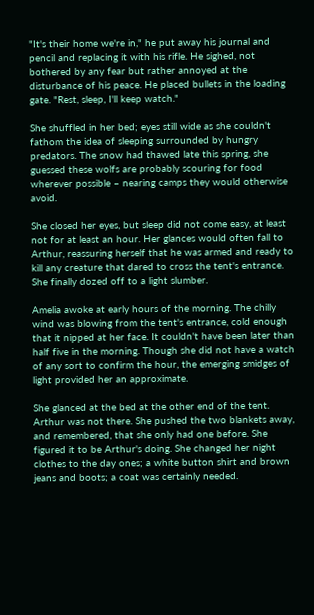"It's their home we're in," he put away his journal and pencil and replacing it with his rifle. He sighed, not bothered by any fear but rather annoyed at the disturbance of his peace. He placed bullets in the loading gate. "Rest, sleep, I'll keep watch."

She shuffled in her bed; eyes still wide as she couldn't fathom the idea of sleeping surrounded by hungry predators. The snow had thawed late this spring, she guessed these wolfs are probably scouring for food wherever possible – nearing camps they would otherwise avoid.

She closed her eyes, but sleep did not come easy, at least not for at least an hour. Her glances would often fall to Arthur, reassuring herself that he was armed and ready to kill any creature that dared to cross the tent's entrance. She finally dozed off to a light slumber.

Amelia awoke at early hours of the morning. The chilly wind was blowing from the tent's entrance, cold enough that it nipped at her face. It couldn't have been later than half five in the morning. Though she did not have a watch of any sort to confirm the hour, the emerging smidges of light provided her an approximate.

She glanced at the bed at the other end of the tent. Arthur was not there. She pushed the two blankets away, and remembered, that she only had one before. She figured it to be Arthur's doing. She changed her night clothes to the day ones; a white button shirt and brown jeans and boots; a coat was certainly needed.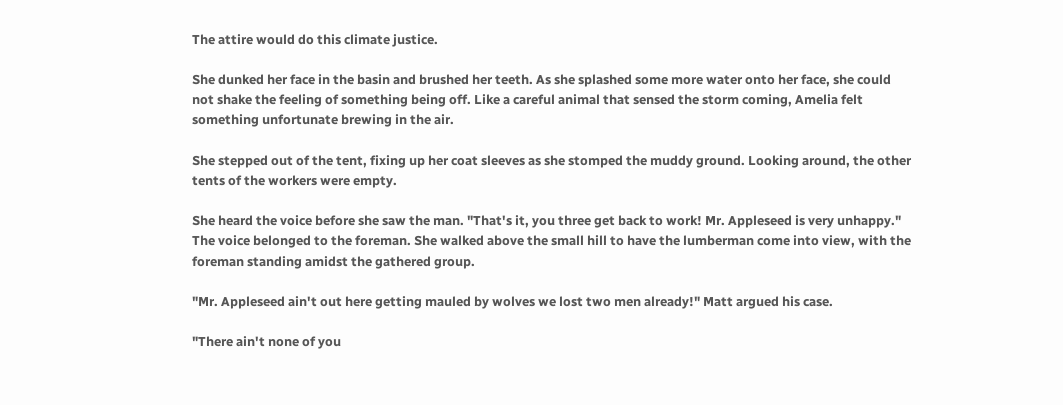The attire would do this climate justice.

She dunked her face in the basin and brushed her teeth. As she splashed some more water onto her face, she could not shake the feeling of something being off. Like a careful animal that sensed the storm coming, Amelia felt something unfortunate brewing in the air.

She stepped out of the tent, fixing up her coat sleeves as she stomped the muddy ground. Looking around, the other tents of the workers were empty.

She heard the voice before she saw the man. "That's it, you three get back to work! Mr. Appleseed is very unhappy." The voice belonged to the foreman. She walked above the small hill to have the lumberman come into view, with the foreman standing amidst the gathered group.

"Mr. Appleseed ain't out here getting mauled by wolves we lost two men already!" Matt argued his case.

"There ain't none of you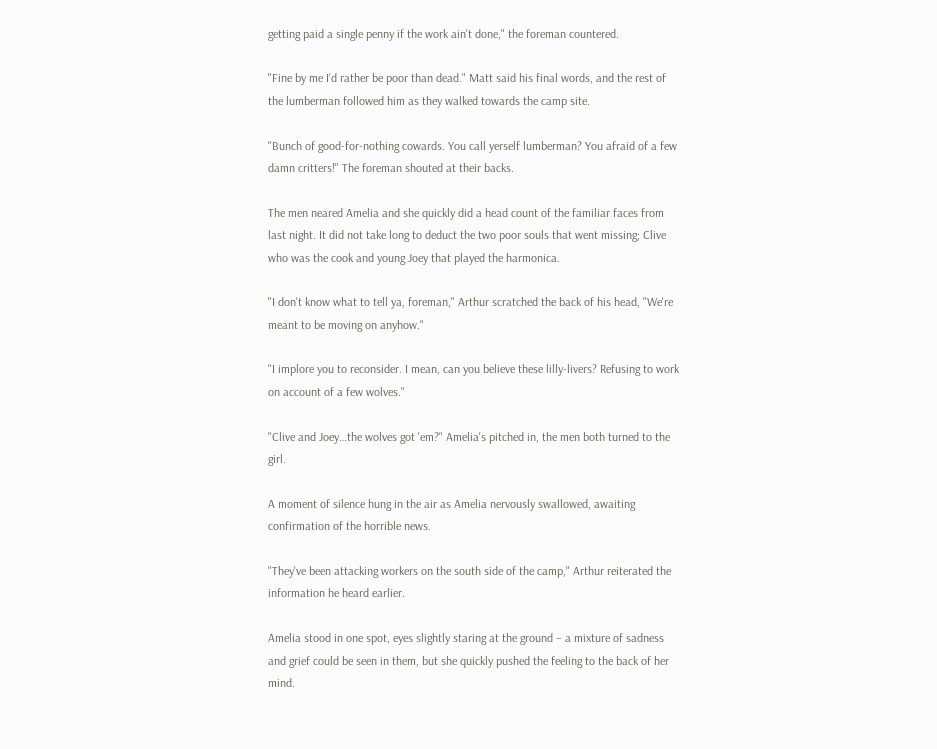getting paid a single penny if the work ain't done," the foreman countered.

"Fine by me I'd rather be poor than dead." Matt said his final words, and the rest of the lumberman followed him as they walked towards the camp site.

"Bunch of good-for-nothing cowards. You call yerself lumberman? You afraid of a few damn critters!" The foreman shouted at their backs.

The men neared Amelia and she quickly did a head count of the familiar faces from last night. It did not take long to deduct the two poor souls that went missing; Clive who was the cook and young Joey that played the harmonica.

"I don't know what to tell ya, foreman," Arthur scratched the back of his head, "We're meant to be moving on anyhow."

"I implore you to reconsider. I mean, can you believe these lilly-livers? Refusing to work on account of a few wolves."

"Clive and Joey…the wolves got 'em?" Amelia's pitched in, the men both turned to the girl.

A moment of silence hung in the air as Amelia nervously swallowed, awaiting confirmation of the horrible news.

"They've been attacking workers on the south side of the camp," Arthur reiterated the information he heard earlier.

Amelia stood in one spot, eyes slightly staring at the ground – a mixture of sadness and grief could be seen in them, but she quickly pushed the feeling to the back of her mind.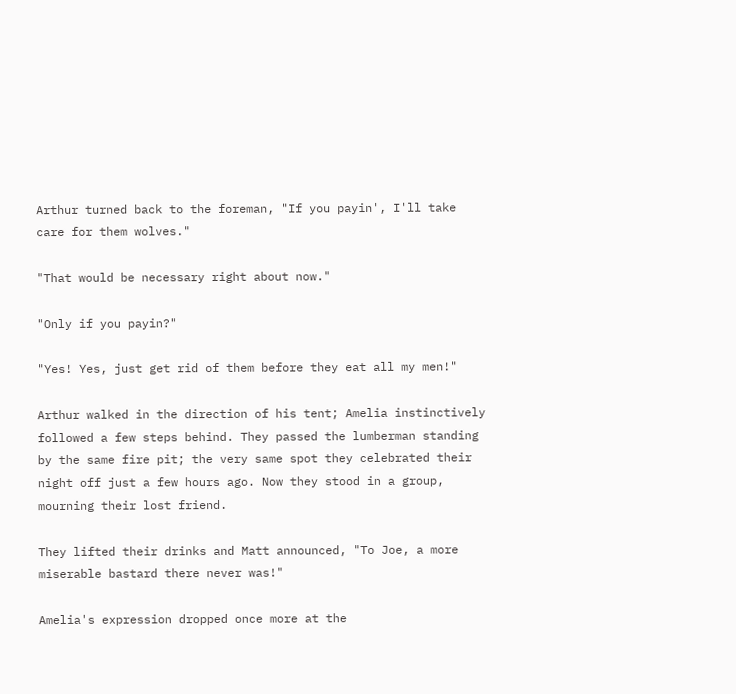Arthur turned back to the foreman, "If you payin', I'll take care for them wolves."

"That would be necessary right about now."

"Only if you payin?"

"Yes! Yes, just get rid of them before they eat all my men!"

Arthur walked in the direction of his tent; Amelia instinctively followed a few steps behind. They passed the lumberman standing by the same fire pit; the very same spot they celebrated their night off just a few hours ago. Now they stood in a group, mourning their lost friend.

They lifted their drinks and Matt announced, "To Joe, a more miserable bastard there never was!"

Amelia's expression dropped once more at the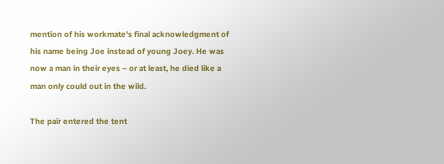mention of his workmate's final acknowledgment of his name being Joe instead of young Joey. He was now a man in their eyes – or at least, he died like a man only could out in the wild.

The pair entered the tent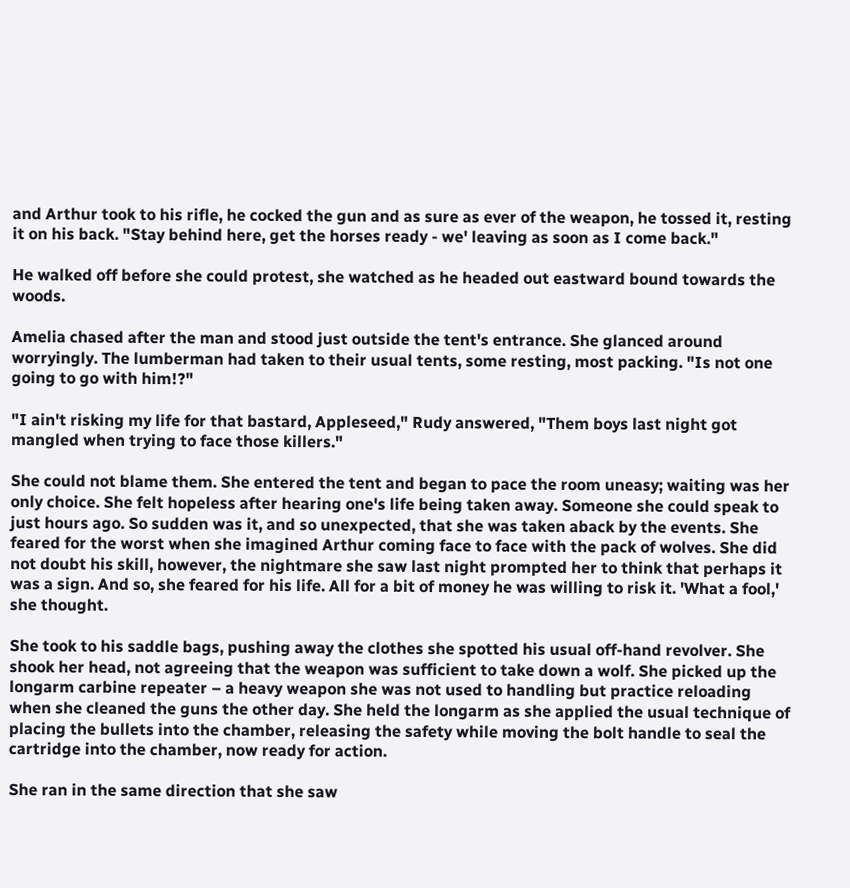and Arthur took to his rifle, he cocked the gun and as sure as ever of the weapon, he tossed it, resting it on his back. "Stay behind here, get the horses ready - we' leaving as soon as I come back."

He walked off before she could protest, she watched as he headed out eastward bound towards the woods.

Amelia chased after the man and stood just outside the tent's entrance. She glanced around worryingly. The lumberman had taken to their usual tents, some resting, most packing. "Is not one going to go with him!?"

"I ain't risking my life for that bastard, Appleseed," Rudy answered, "Them boys last night got mangled when trying to face those killers."

She could not blame them. She entered the tent and began to pace the room uneasy; waiting was her only choice. She felt hopeless after hearing one's life being taken away. Someone she could speak to just hours ago. So sudden was it, and so unexpected, that she was taken aback by the events. She feared for the worst when she imagined Arthur coming face to face with the pack of wolves. She did not doubt his skill, however, the nightmare she saw last night prompted her to think that perhaps it was a sign. And so, she feared for his life. All for a bit of money he was willing to risk it. 'What a fool,' she thought.

She took to his saddle bags, pushing away the clothes she spotted his usual off-hand revolver. She shook her head, not agreeing that the weapon was sufficient to take down a wolf. She picked up the longarm carbine repeater – a heavy weapon she was not used to handling but practice reloading when she cleaned the guns the other day. She held the longarm as she applied the usual technique of placing the bullets into the chamber, releasing the safety while moving the bolt handle to seal the cartridge into the chamber, now ready for action.

She ran in the same direction that she saw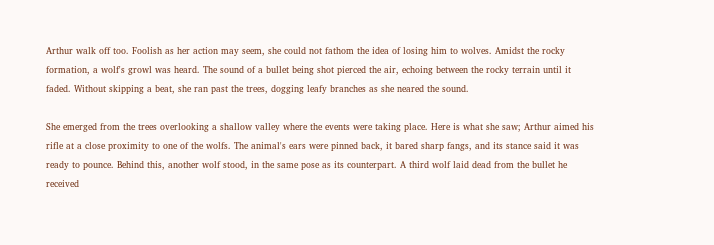Arthur walk off too. Foolish as her action may seem, she could not fathom the idea of losing him to wolves. Amidst the rocky formation, a wolf's growl was heard. The sound of a bullet being shot pierced the air, echoing between the rocky terrain until it faded. Without skipping a beat, she ran past the trees, dogging leafy branches as she neared the sound.

She emerged from the trees overlooking a shallow valley where the events were taking place. Here is what she saw; Arthur aimed his rifle at a close proximity to one of the wolfs. The animal's ears were pinned back, it bared sharp fangs, and its stance said it was ready to pounce. Behind this, another wolf stood, in the same pose as its counterpart. A third wolf laid dead from the bullet he received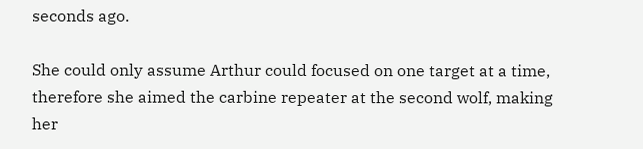seconds ago.

She could only assume Arthur could focused on one target at a time, therefore she aimed the carbine repeater at the second wolf, making her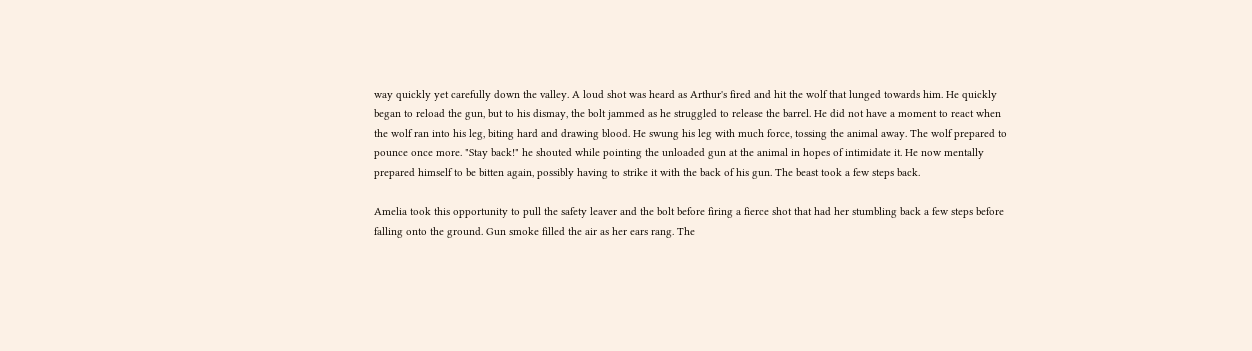way quickly yet carefully down the valley. A loud shot was heard as Arthur's fired and hit the wolf that lunged towards him. He quickly began to reload the gun, but to his dismay, the bolt jammed as he struggled to release the barrel. He did not have a moment to react when the wolf ran into his leg, biting hard and drawing blood. He swung his leg with much force, tossing the animal away. The wolf prepared to pounce once more. "Stay back!" he shouted while pointing the unloaded gun at the animal in hopes of intimidate it. He now mentally prepared himself to be bitten again, possibly having to strike it with the back of his gun. The beast took a few steps back.

Amelia took this opportunity to pull the safety leaver and the bolt before firing a fierce shot that had her stumbling back a few steps before falling onto the ground. Gun smoke filled the air as her ears rang. The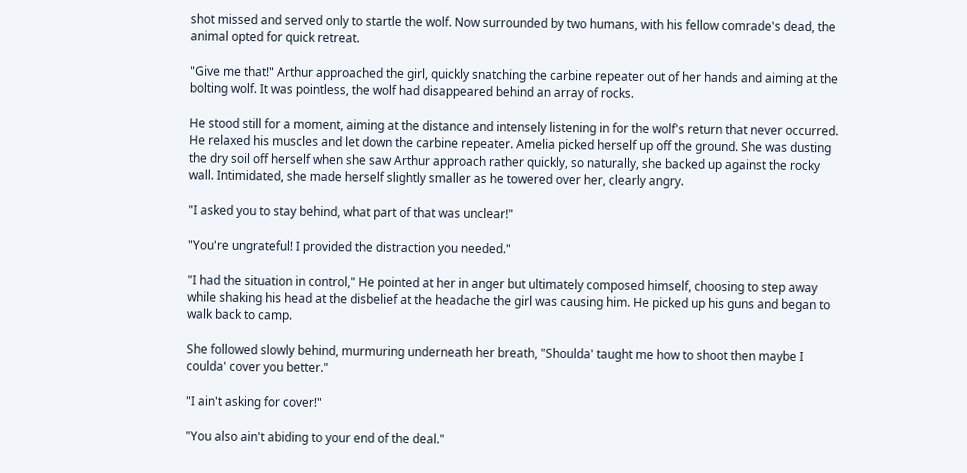shot missed and served only to startle the wolf. Now surrounded by two humans, with his fellow comrade's dead, the animal opted for quick retreat.

"Give me that!" Arthur approached the girl, quickly snatching the carbine repeater out of her hands and aiming at the bolting wolf. It was pointless, the wolf had disappeared behind an array of rocks.

He stood still for a moment, aiming at the distance and intensely listening in for the wolf's return that never occurred. He relaxed his muscles and let down the carbine repeater. Amelia picked herself up off the ground. She was dusting the dry soil off herself when she saw Arthur approach rather quickly, so naturally, she backed up against the rocky wall. Intimidated, she made herself slightly smaller as he towered over her, clearly angry.

"I asked you to stay behind, what part of that was unclear!"

"You're ungrateful! I provided the distraction you needed."

"I had the situation in control," He pointed at her in anger but ultimately composed himself, choosing to step away while shaking his head at the disbelief at the headache the girl was causing him. He picked up his guns and began to walk back to camp.

She followed slowly behind, murmuring underneath her breath, "Shoulda' taught me how to shoot then maybe I coulda' cover you better."

"I ain't asking for cover!"

"You also ain't abiding to your end of the deal."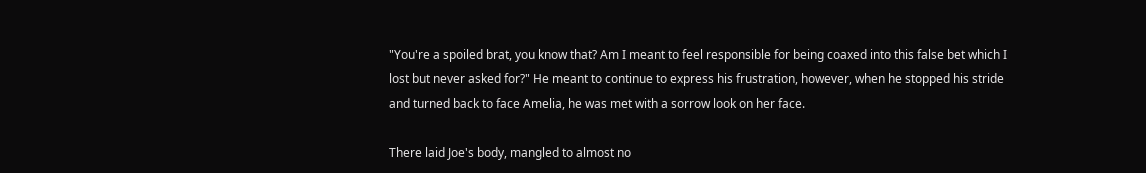"You're a spoiled brat, you know that? Am I meant to feel responsible for being coaxed into this false bet which I lost but never asked for?" He meant to continue to express his frustration, however, when he stopped his stride and turned back to face Amelia, he was met with a sorrow look on her face.

There laid Joe's body, mangled to almost no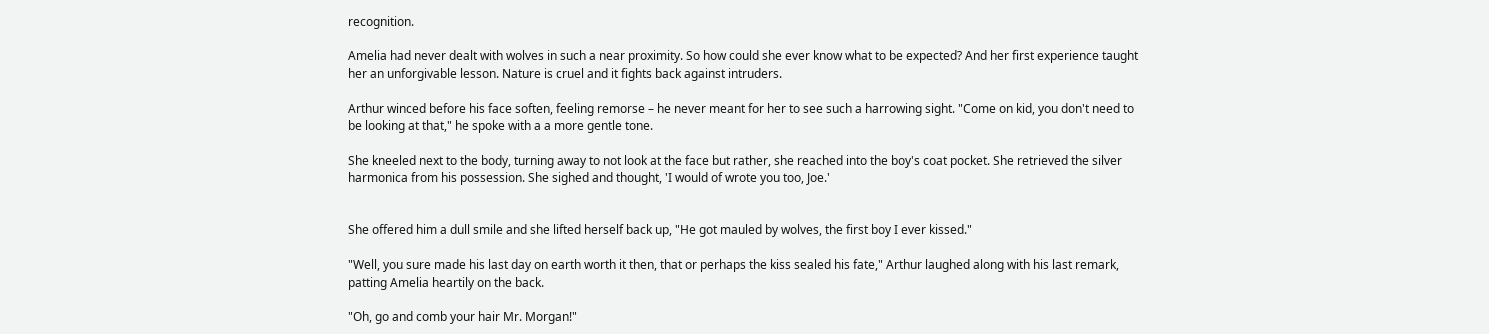recognition.

Amelia had never dealt with wolves in such a near proximity. So how could she ever know what to be expected? And her first experience taught her an unforgivable lesson. Nature is cruel and it fights back against intruders.

Arthur winced before his face soften, feeling remorse – he never meant for her to see such a harrowing sight. "Come on kid, you don't need to be looking at that," he spoke with a a more gentle tone.

She kneeled next to the body, turning away to not look at the face but rather, she reached into the boy's coat pocket. She retrieved the silver harmonica from his possession. She sighed and thought, 'I would of wrote you too, Joe.'


She offered him a dull smile and she lifted herself back up, "He got mauled by wolves, the first boy I ever kissed."

"Well, you sure made his last day on earth worth it then, that or perhaps the kiss sealed his fate," Arthur laughed along with his last remark, patting Amelia heartily on the back.

"Oh, go and comb your hair Mr. Morgan!"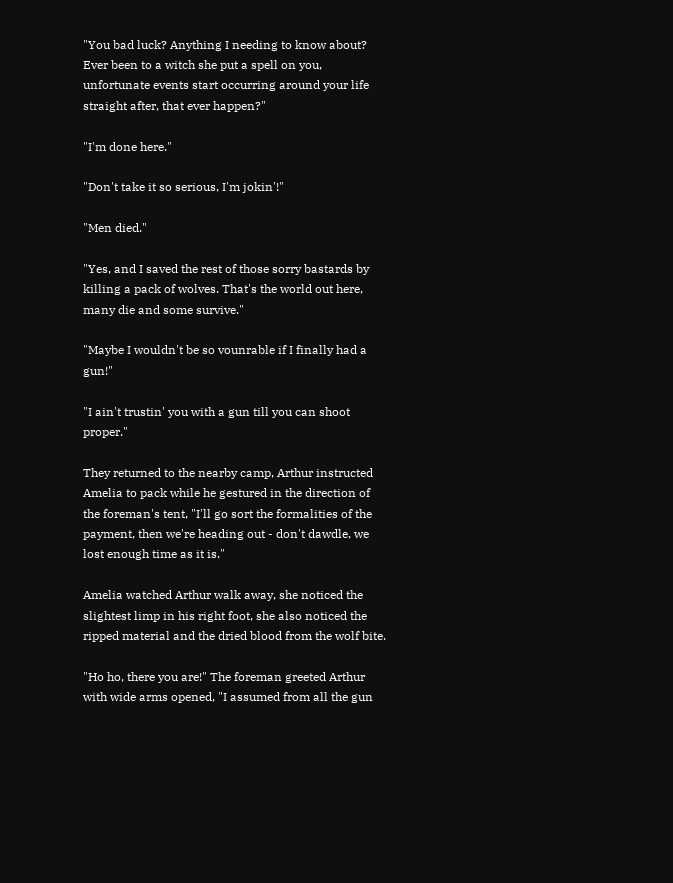"You bad luck? Anything I needing to know about? Ever been to a witch she put a spell on you, unfortunate events start occurring around your life straight after, that ever happen?"

"I'm done here."

"Don't take it so serious, I'm jokin'!"

"Men died."

"Yes, and I saved the rest of those sorry bastards by killing a pack of wolves. That's the world out here, many die and some survive."

"Maybe I wouldn't be so vounrable if I finally had a gun!"

"I ain't trustin' you with a gun till you can shoot proper."

They returned to the nearby camp, Arthur instructed Amelia to pack while he gestured in the direction of the foreman's tent, "I'll go sort the formalities of the payment, then we're heading out - don't dawdle, we lost enough time as it is."

Amelia watched Arthur walk away, she noticed the slightest limp in his right foot, she also noticed the ripped material and the dried blood from the wolf bite.

"Ho ho, there you are!" The foreman greeted Arthur with wide arms opened, "I assumed from all the gun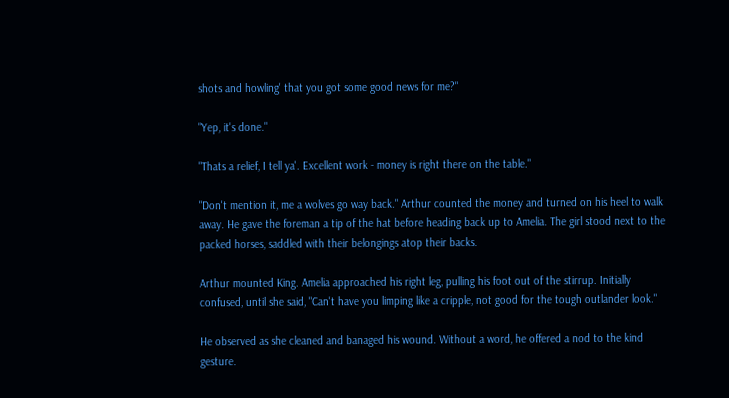shots and howling' that you got some good news for me?"

"Yep, it's done."

"Thats a relief, I tell ya'. Excellent work - money is right there on the table."

"Don't mention it, me a wolves go way back." Arthur counted the money and turned on his heel to walk away. He gave the foreman a tip of the hat before heading back up to Amelia. The girl stood next to the packed horses, saddled with their belongings atop their backs.

Arthur mounted King. Amelia approached his right leg, pulling his foot out of the stirrup. Initially confused, until she said, "Can't have you limping like a cripple, not good for the tough outlander look."

He observed as she cleaned and banaged his wound. Without a word, he offered a nod to the kind gesture.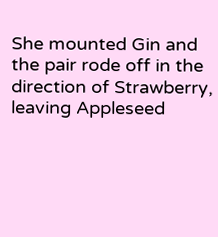She mounted Gin and the pair rode off in the direction of Strawberry, leaving Appleseed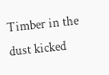Timber in the dust kicked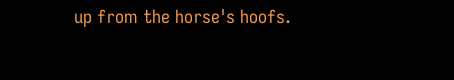up from the horse's hoofs.